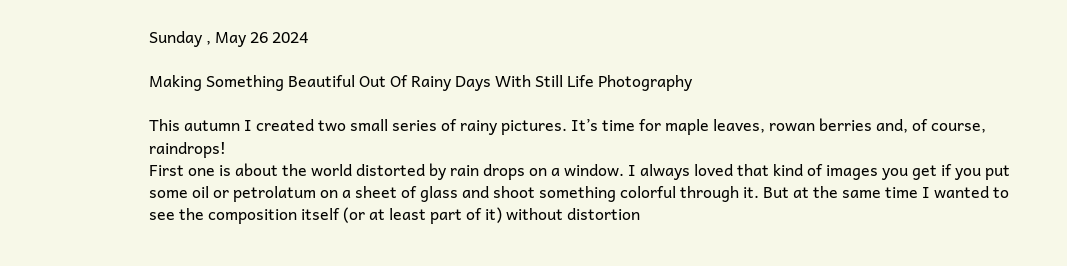Sunday , May 26 2024

Making Something Beautiful Out Of Rainy Days With Still Life Photography

This autumn I created two small series of rainy pictures. It’s time for maple leaves, rowan berries and, of course, raindrops!
First one is about the world distorted by rain drops on a window. I always loved that kind of images you get if you put some oil or petrolatum on a sheet of glass and shoot something colorful through it. But at the same time I wanted to see the composition itself (or at least part of it) without distortion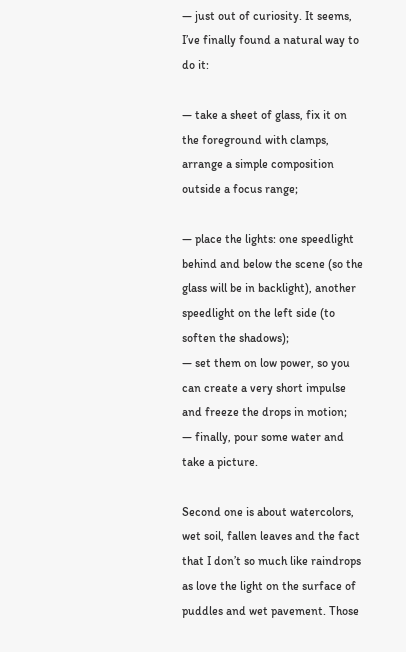— just out of curiosity. It seems, I’ve finally found a natural way to do it:

— take a sheet of glass, fix it on the foreground with clamps, arrange a simple composition outside a focus range;

— place the lights: one speedlight behind and below the scene (so the glass will be in backlight), another speedlight on the left side (to soften the shadows);
— set them on low power, so you can create a very short impulse and freeze the drops in motion;
— finally, pour some water and take a picture.

Second one is about watercolors, wet soil, fallen leaves and the fact that I don’t so much like raindrops as love the light on the surface of puddles and wet pavement. Those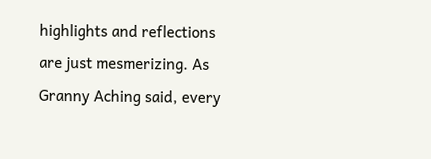highlights and reflections are just mesmerizing. As Granny Aching said, every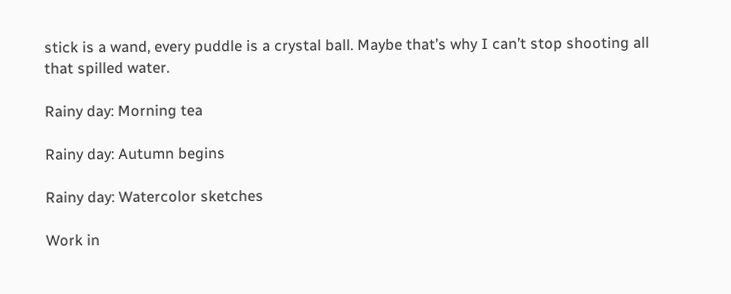stick is a wand, every puddle is a crystal ball. Maybe that’s why I can’t stop shooting all that spilled water.

Rainy day: Morning tea

Rainy day: Autumn begins

Rainy day: Watercolor sketches

Work in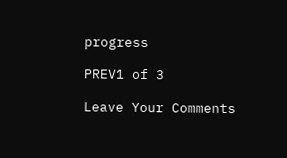progress

PREV1 of 3

Leave Your Comments